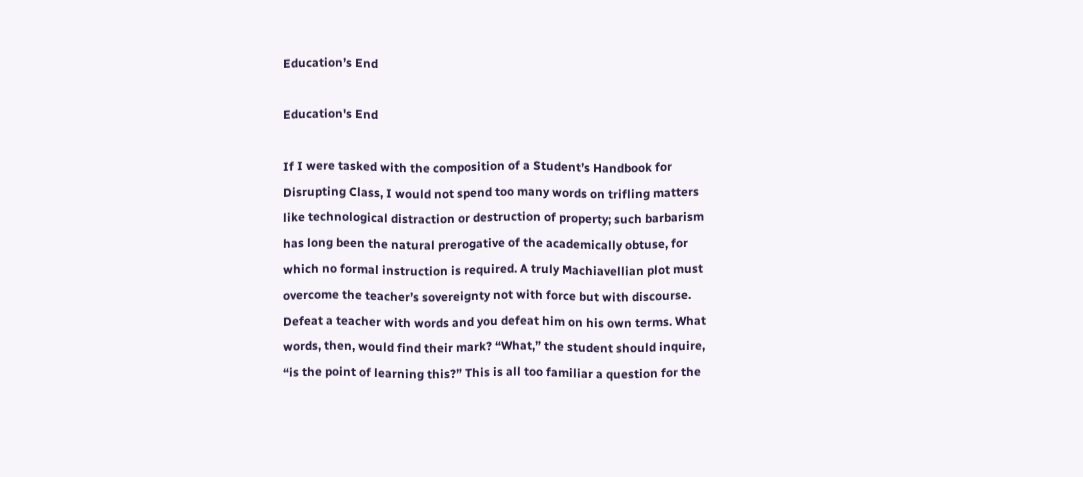Education’s End

Education's End

If I were tasked with the composition of a Student’s Handbook for Disrupting Class, I would not spend too many words on trifling matters like technological distraction or destruction of property; such barbarism has long been the natural prerogative of the academically obtuse, for which no formal instruction is required. A truly Machiavellian plot must overcome the teacher’s sovereignty not with force but with discourse. Defeat a teacher with words and you defeat him on his own terms. What words, then, would find their mark? “What,” the student should inquire, “is the point of learning this?” This is all too familiar a question for the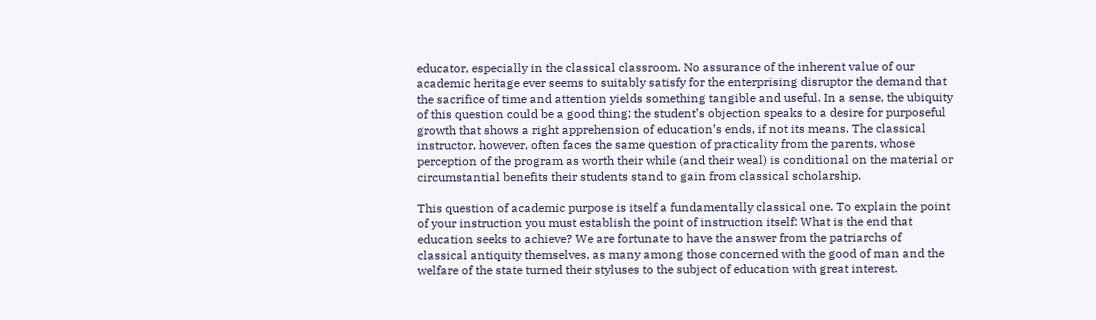educator, especially in the classical classroom. No assurance of the inherent value of our academic heritage ever seems to suitably satisfy for the enterprising disruptor the demand that the sacrifice of time and attention yields something tangible and useful. In a sense, the ubiquity of this question could be a good thing; the student’s objection speaks to a desire for purposeful growth that shows a right apprehension of education’s ends, if not its means. The classical instructor, however, often faces the same question of practicality from the parents, whose perception of the program as worth their while (and their weal) is conditional on the material or circumstantial benefits their students stand to gain from classical scholarship.

This question of academic purpose is itself a fundamentally classical one. To explain the point of your instruction you must establish the point of instruction itself: What is the end that education seeks to achieve? We are fortunate to have the answer from the patriarchs of classical antiquity themselves, as many among those concerned with the good of man and the welfare of the state turned their styluses to the subject of education with great interest.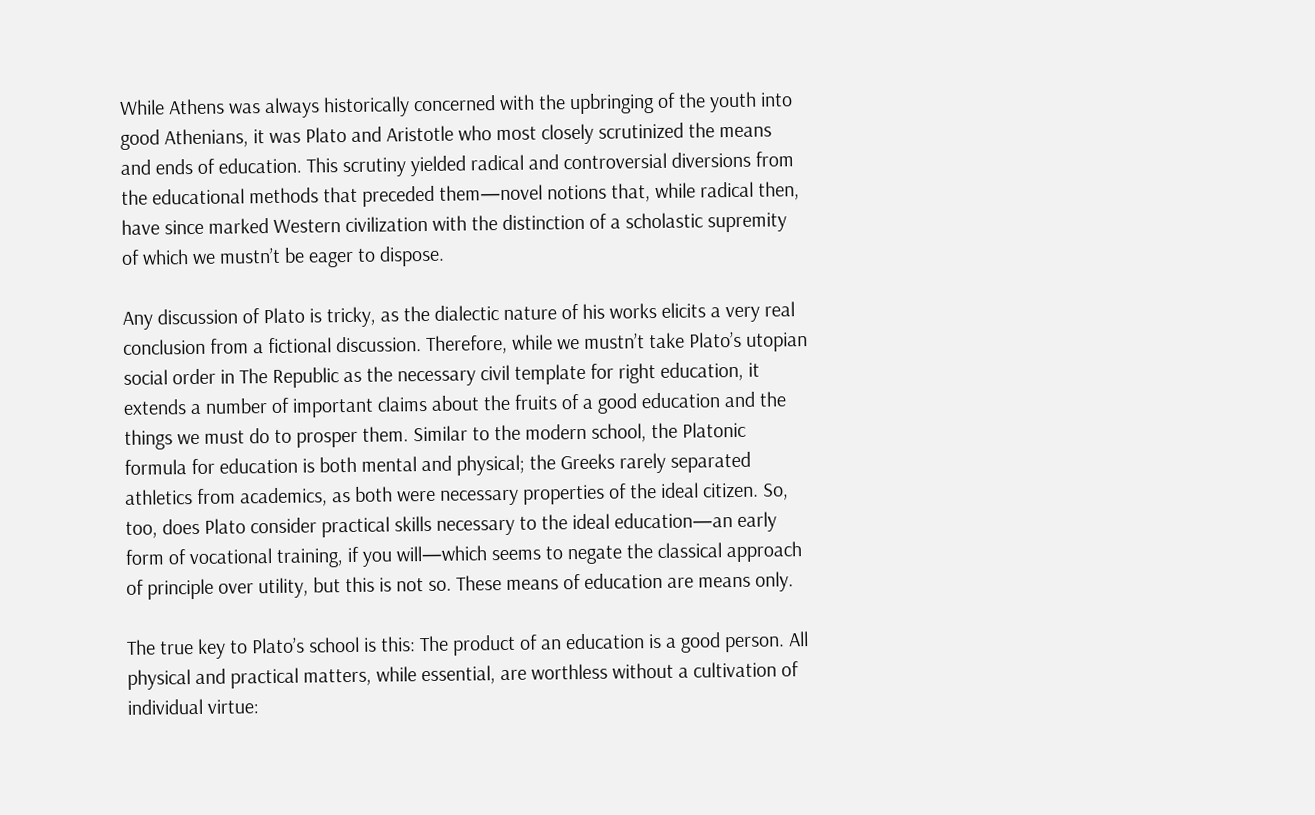While Athens was always historically concerned with the upbringing of the youth into good Athenians, it was Plato and Aristotle who most closely scrutinized the means and ends of education. This scrutiny yielded radical and controversial diversions from the educational methods that preceded them—novel notions that, while radical then, have since marked Western civilization with the distinction of a scholastic supremity of which we mustn’t be eager to dispose.

Any discussion of Plato is tricky, as the dialectic nature of his works elicits a very real conclusion from a fictional discussion. Therefore, while we mustn’t take Plato’s utopian social order in The Republic as the necessary civil template for right education, it extends a number of important claims about the fruits of a good education and the things we must do to prosper them. Similar to the modern school, the Platonic formula for education is both mental and physical; the Greeks rarely separated athletics from academics, as both were necessary properties of the ideal citizen. So, too, does Plato consider practical skills necessary to the ideal education—an early form of vocational training, if you will—which seems to negate the classical approach of principle over utility, but this is not so. These means of education are means only.

The true key to Plato’s school is this: The product of an education is a good person. All physical and practical matters, while essential, are worthless without a cultivation of individual virtue: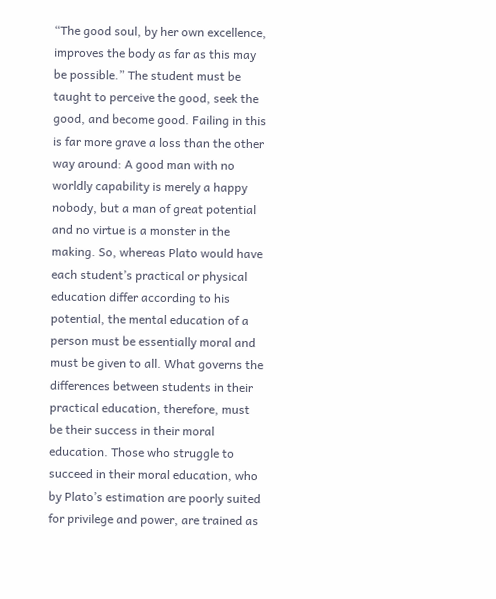“The good soul, by her own excellence, improves the body as far as this may be possible.” The student must be taught to perceive the good, seek the good, and become good. Failing in this is far more grave a loss than the other way around: A good man with no worldly capability is merely a happy nobody, but a man of great potential and no virtue is a monster in the making. So, whereas Plato would have each student’s practical or physical education differ according to his potential, the mental education of a person must be essentially moral and must be given to all. What governs the differences between students in their practical education, therefore, must be their success in their moral education. Those who struggle to succeed in their moral education, who by Plato’s estimation are poorly suited for privilege and power, are trained as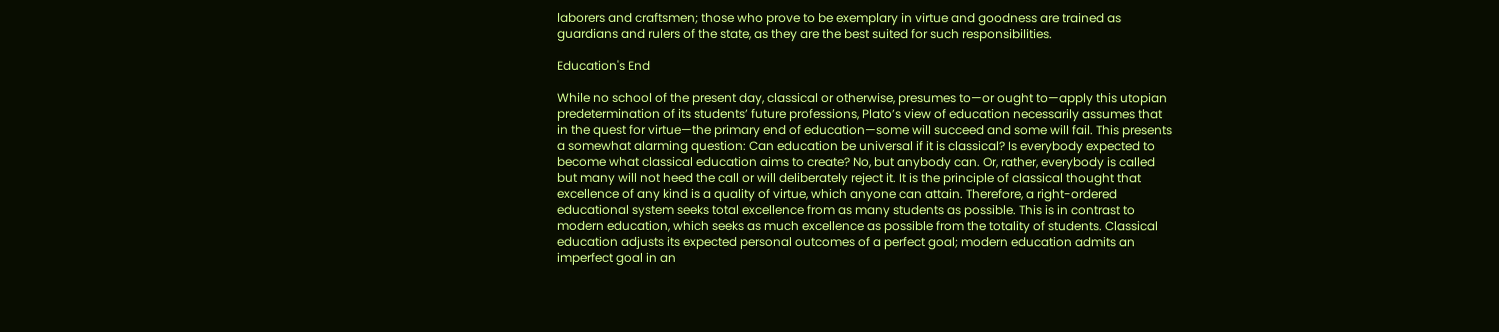laborers and craftsmen; those who prove to be exemplary in virtue and goodness are trained as guardians and rulers of the state, as they are the best suited for such responsibilities.

Education's End

While no school of the present day, classical or otherwise, presumes to—or ought to—apply this utopian predetermination of its students’ future professions, Plato’s view of education necessarily assumes that in the quest for virtue—the primary end of education—some will succeed and some will fail. This presents a somewhat alarming question: Can education be universal if it is classical? Is everybody expected to become what classical education aims to create? No, but anybody can. Or, rather, everybody is called but many will not heed the call or will deliberately reject it. It is the principle of classical thought that excellence of any kind is a quality of virtue, which anyone can attain. Therefore, a right-ordered educational system seeks total excellence from as many students as possible. This is in contrast to modern education, which seeks as much excellence as possible from the totality of students. Classical education adjusts its expected personal outcomes of a perfect goal; modern education admits an imperfect goal in an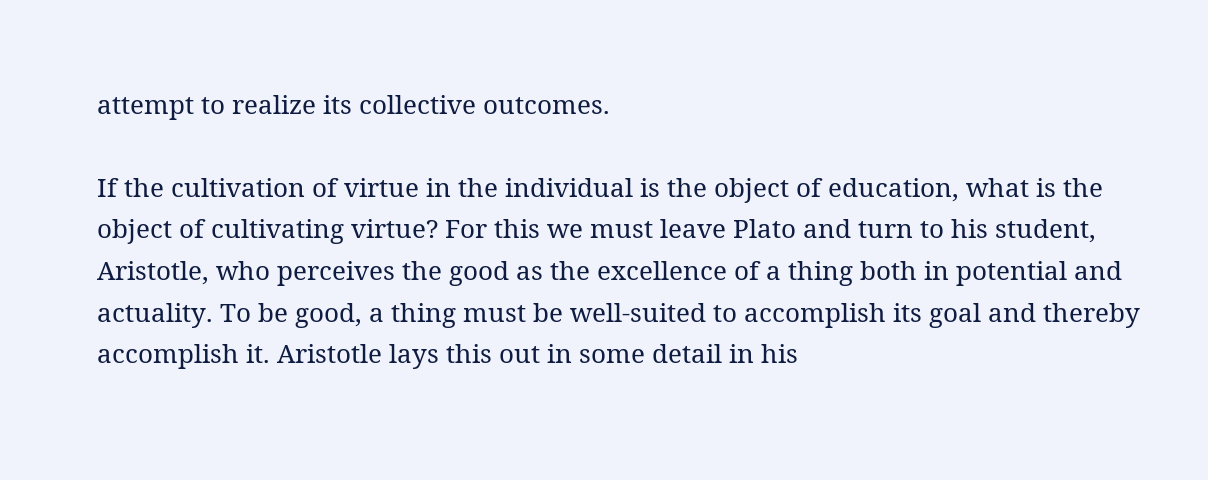attempt to realize its collective outcomes.

If the cultivation of virtue in the individual is the object of education, what is the object of cultivating virtue? For this we must leave Plato and turn to his student, Aristotle, who perceives the good as the excellence of a thing both in potential and actuality. To be good, a thing must be well-suited to accomplish its goal and thereby accomplish it. Aristotle lays this out in some detail in his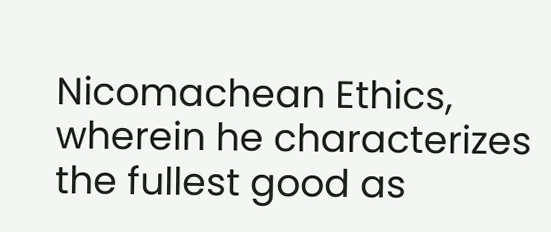Nicomachean Ethics, wherein he characterizes the fullest good as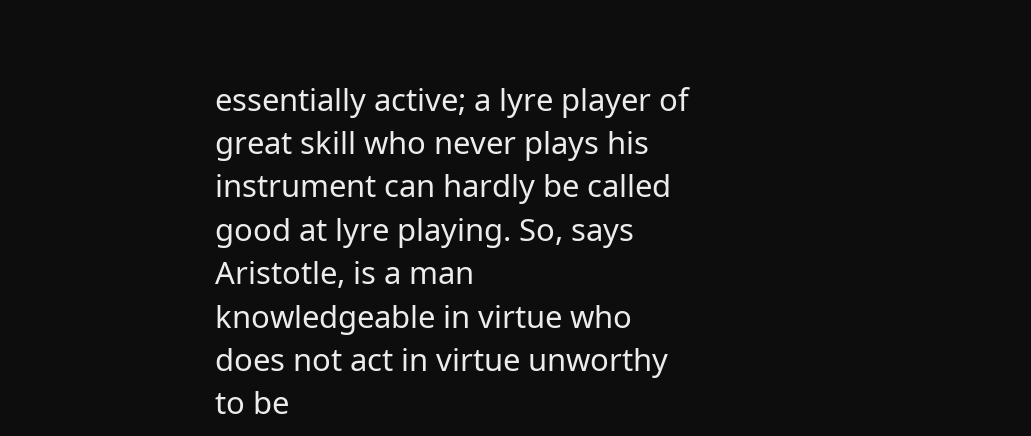essentially active; a lyre player of great skill who never plays his instrument can hardly be called good at lyre playing. So, says Aristotle, is a man knowledgeable in virtue who does not act in virtue unworthy to be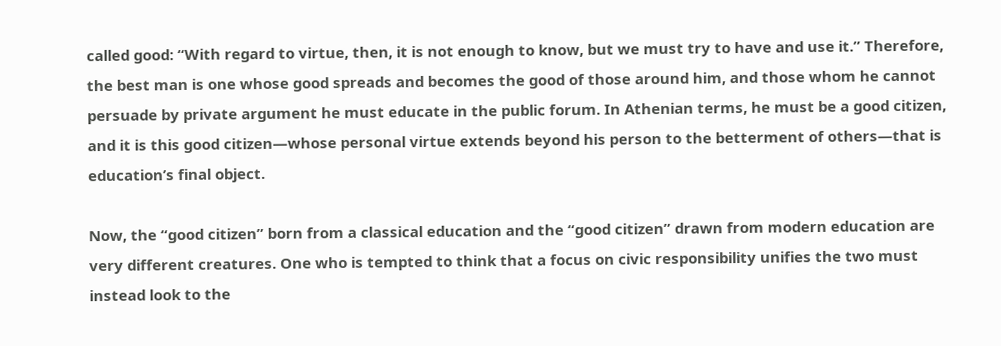called good: “With regard to virtue, then, it is not enough to know, but we must try to have and use it.” Therefore, the best man is one whose good spreads and becomes the good of those around him, and those whom he cannot persuade by private argument he must educate in the public forum. In Athenian terms, he must be a good citizen, and it is this good citizen—whose personal virtue extends beyond his person to the betterment of others—that is education’s final object.

Now, the “good citizen” born from a classical education and the “good citizen” drawn from modern education are very different creatures. One who is tempted to think that a focus on civic responsibility unifies the two must instead look to the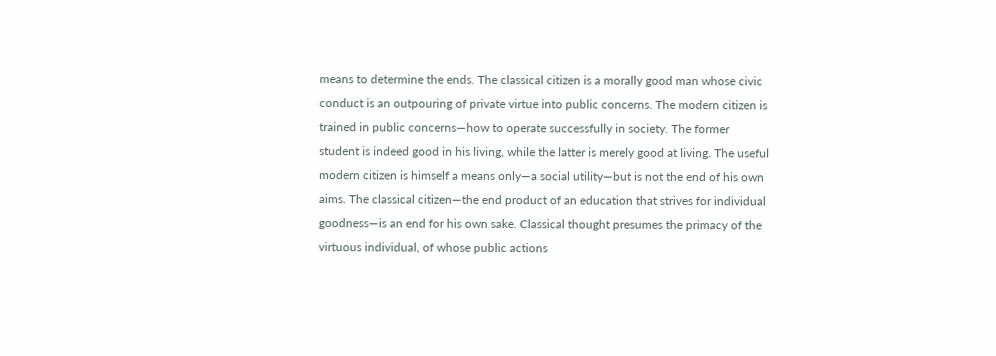means to determine the ends. The classical citizen is a morally good man whose civic conduct is an outpouring of private virtue into public concerns. The modern citizen is trained in public concerns—how to operate successfully in society. The former student is indeed good in his living, while the latter is merely good at living. The useful modern citizen is himself a means only—a social utility—but is not the end of his own aims. The classical citizen—the end product of an education that strives for individual goodness—is an end for his own sake. Classical thought presumes the primacy of the virtuous individual, of whose public actions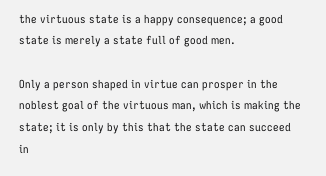the virtuous state is a happy consequence; a good state is merely a state full of good men.

Only a person shaped in virtue can prosper in the noblest goal of the virtuous man, which is making the state; it is only by this that the state can succeed in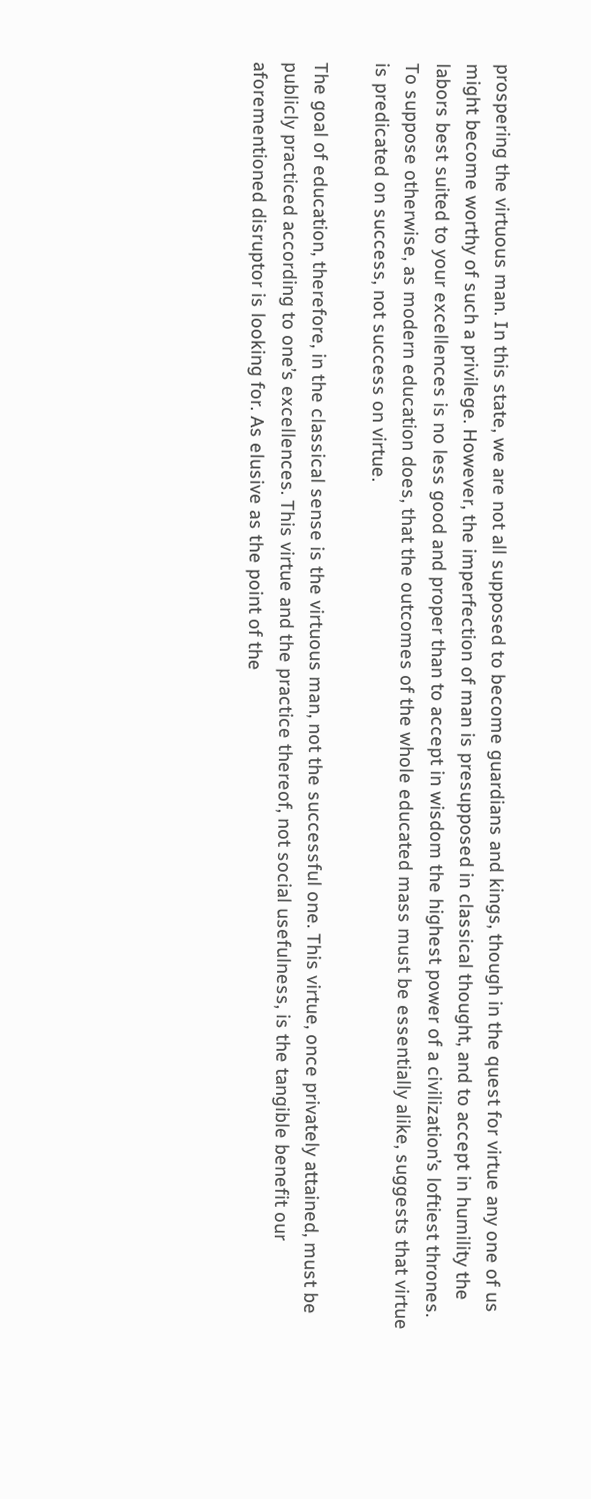prospering the virtuous man. In this state, we are not all supposed to become guardians and kings, though in the quest for virtue any one of us might become worthy of such a privilege. However, the imperfection of man is presupposed in classical thought, and to accept in humility the labors best suited to your excellences is no less good and proper than to accept in wisdom the highest power of a civilization’s loftiest thrones. To suppose otherwise, as modern education does, that the outcomes of the whole educated mass must be essentially alike, suggests that virtue is predicated on success, not success on virtue.

The goal of education, therefore, in the classical sense is the virtuous man, not the successful one. This virtue, once privately attained, must be publicly practiced according to one’s excellences. This virtue and the practice thereof, not social usefulness, is the tangible benefit our aforementioned disruptor is looking for. As elusive as the point of the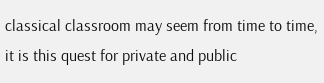classical classroom may seem from time to time, it is this quest for private and public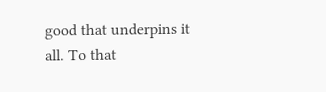good that underpins it all. To that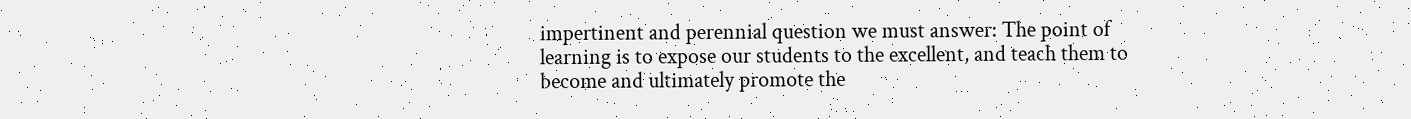impertinent and perennial question we must answer: The point of learning is to expose our students to the excellent, and teach them to become and ultimately promote the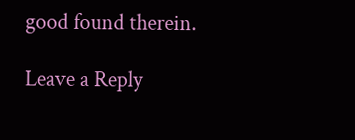good found therein.

Leave a Reply